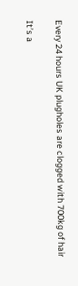Every 24 hours UK plugholes are clogged with 700kg of hair

It’s a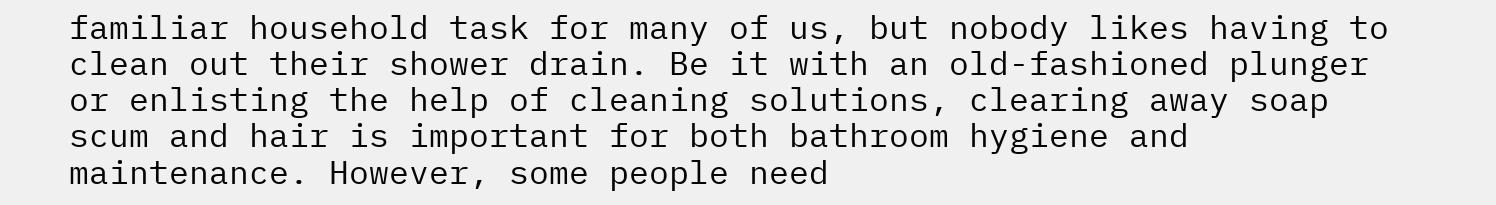familiar household task for many of us, but nobody likes having to clean out their shower drain. Be it with an old-fashioned plunger or enlisting the help of cleaning solutions, clearing away soap scum and hair is important for both bathroom hygiene and maintenance. However, some people need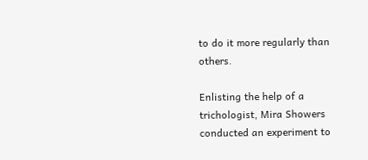to do it more regularly than others.

Enlisting the help of a trichologist, Mira Showers conducted an experiment to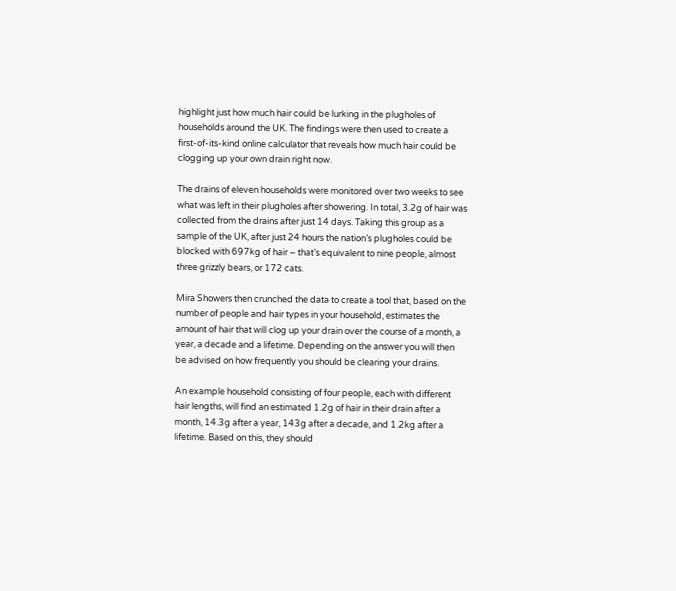highlight just how much hair could be lurking in the plugholes of households around the UK. The findings were then used to create a first-of-its-kind online calculator that reveals how much hair could be clogging up your own drain right now.

The drains of eleven households were monitored over two weeks to see what was left in their plugholes after showering. In total, 3.2g of hair was collected from the drains after just 14 days. Taking this group as a sample of the UK, after just 24 hours the nation’s plugholes could be blocked with 697kg of hair – that’s equivalent to nine people, almost three grizzly bears, or 172 cats.

Mira Showers then crunched the data to create a tool that, based on the number of people and hair types in your household, estimates the amount of hair that will clog up your drain over the course of a month, a year, a decade and a lifetime. Depending on the answer you will then be advised on how frequently you should be clearing your drains.

An example household consisting of four people, each with different hair lengths, will find an estimated 1.2g of hair in their drain after a month, 14.3g after a year, 143g after a decade, and 1.2kg after a lifetime. Based on this, they should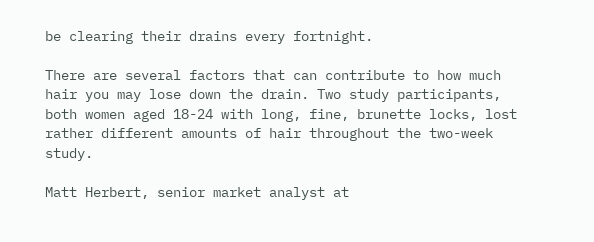be clearing their drains every fortnight.

There are several factors that can contribute to how much hair you may lose down the drain. Two study participants, both women aged 18-24 with long, fine, brunette locks, lost rather different amounts of hair throughout the two-week study.

Matt Herbert, senior market analyst at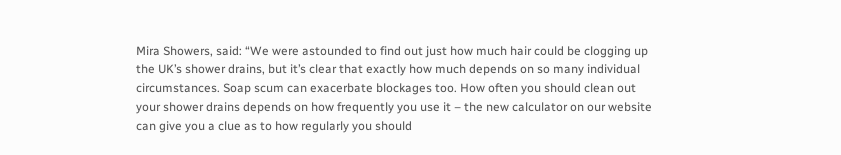Mira Showers, said: “We were astounded to find out just how much hair could be clogging up the UK’s shower drains, but it’s clear that exactly how much depends on so many individual circumstances. Soap scum can exacerbate blockages too. How often you should clean out your shower drains depends on how frequently you use it – the new calculator on our website can give you a clue as to how regularly you should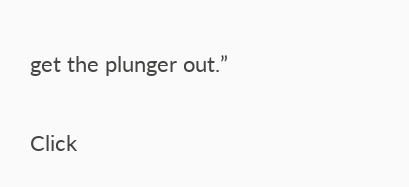get the plunger out.”

Click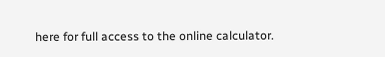here for full access to the online calculator.